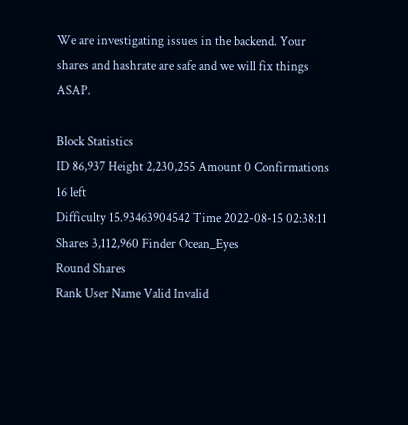We are investigating issues in the backend. Your shares and hashrate are safe and we will fix things ASAP.

Block Statistics
ID 86,937 Height 2,230,255 Amount 0 Confirmations 16 left
Difficulty 15.93463904542 Time 2022-08-15 02:38:11 Shares 3,112,960 Finder Ocean_Eyes
Round Shares
Rank User Name Valid Invalid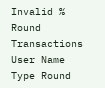Invalid %
Round Transactions
User Name Type Round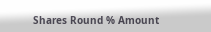Shares Round % Amount